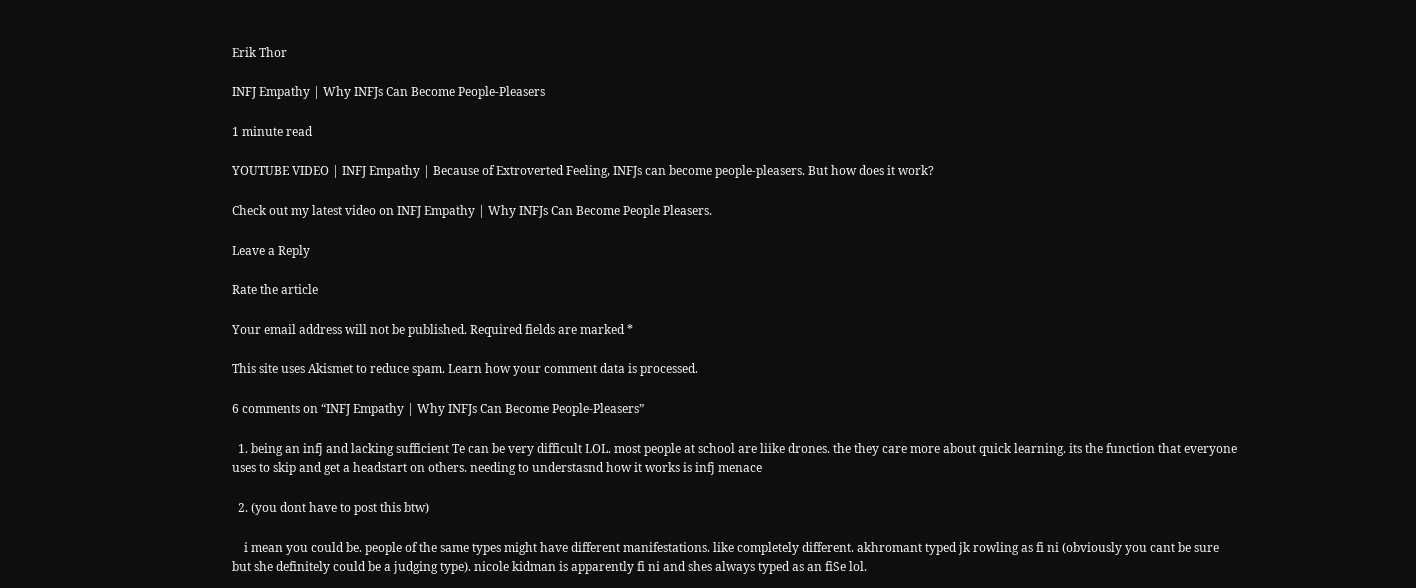Erik Thor

INFJ Empathy | Why INFJs Can Become People-Pleasers

1 minute read

YOUTUBE VIDEO | INFJ Empathy | Because of Extroverted Feeling, INFJs can become people-pleasers. But how does it work?

Check out my latest video on INFJ Empathy | Why INFJs Can Become People Pleasers.

Leave a Reply

Rate the article

Your email address will not be published. Required fields are marked *

This site uses Akismet to reduce spam. Learn how your comment data is processed.

6 comments on “INFJ Empathy | Why INFJs Can Become People-Pleasers”

  1. being an infj and lacking sufficient Te can be very difficult LOL. most people at school are liike drones. the they care more about quick learning. its the function that everyone uses to skip and get a headstart on others. needing to understasnd how it works is infj menace

  2. (you dont have to post this btw)

    i mean you could be. people of the same types might have different manifestations. like completely different. akhromant typed jk rowling as fi ni (obviously you cant be sure but she definitely could be a judging type). nicole kidman is apparently fi ni and shes always typed as an fiSe lol.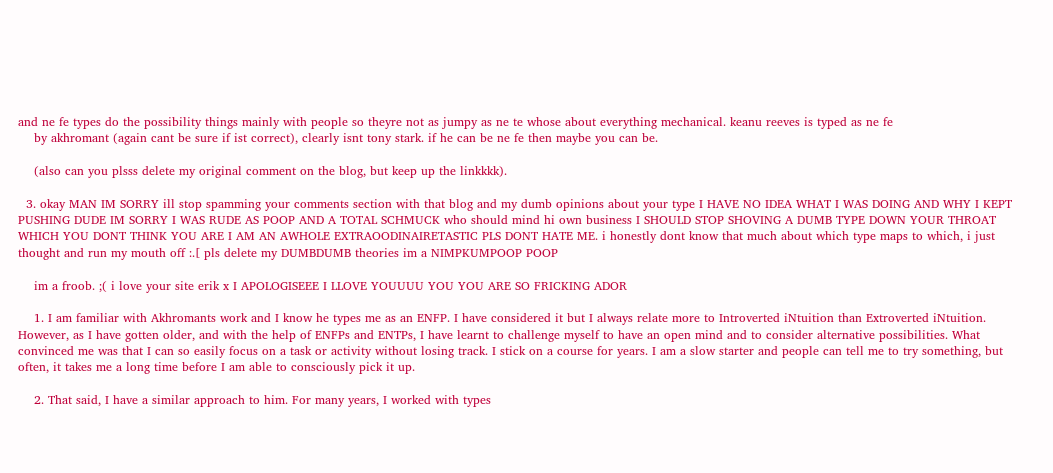and ne fe types do the possibility things mainly with people so theyre not as jumpy as ne te whose about everything mechanical. keanu reeves is typed as ne fe
    by akhromant (again cant be sure if ist correct), clearly isnt tony stark. if he can be ne fe then maybe you can be.

    (also can you plsss delete my original comment on the blog, but keep up the linkkkk).

  3. okay MAN IM SORRY ill stop spamming your comments section with that blog and my dumb opinions about your type I HAVE NO IDEA WHAT I WAS DOING AND WHY I KEPT PUSHING DUDE IM SORRY I WAS RUDE AS POOP AND A TOTAL SCHMUCK who should mind hi own business I SHOULD STOP SHOVING A DUMB TYPE DOWN YOUR THROAT WHICH YOU DONT THINK YOU ARE I AM AN AWHOLE EXTRAOODINAIRETASTIC PLS DONT HATE ME. i honestly dont know that much about which type maps to which, i just thought and run my mouth off :.[ pls delete my DUMBDUMB theories im a NIMPKUMPOOP POOP

    im a froob. ;( i love your site erik x I APOLOGISEEE I LLOVE YOUUUU YOU YOU ARE SO FRICKING ADOR

    1. I am familiar with Akhromants work and I know he types me as an ENFP. I have considered it but I always relate more to Introverted iNtuition than Extroverted iNtuition. However, as I have gotten older, and with the help of ENFPs and ENTPs, I have learnt to challenge myself to have an open mind and to consider alternative possibilities. What convinced me was that I can so easily focus on a task or activity without losing track. I stick on a course for years. I am a slow starter and people can tell me to try something, but often, it takes me a long time before I am able to consciously pick it up.

    2. That said, I have a similar approach to him. For many years, I worked with types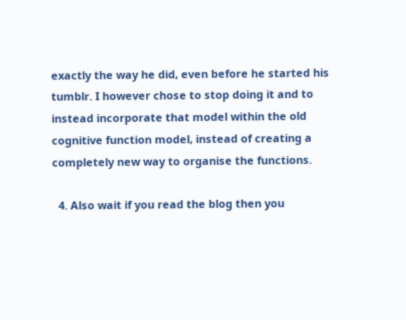exactly the way he did, even before he started his tumblr. I however chose to stop doing it and to instead incorporate that model within the old cognitive function model, instead of creating a completely new way to organise the functions.

  4. Also wait if you read the blog then you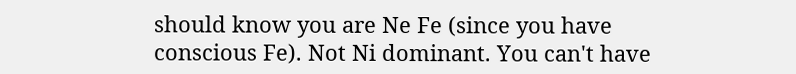should know you are Ne Fe (since you have conscious Fe). Not Ni dominant. You can't have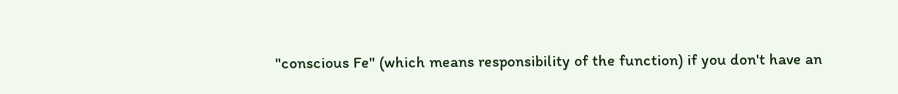"conscious Fe" (which means responsibility of the function) if you don't have an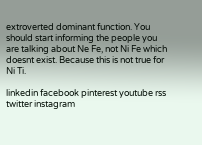extroverted dominant function. You should start informing the people you are talking about Ne Fe, not Ni Fe which doesnt exist. Because this is not true for Ni Ti.

linkedin facebook pinterest youtube rss twitter instagram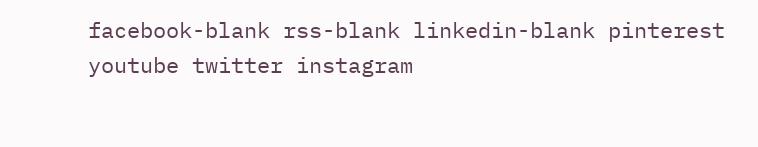facebook-blank rss-blank linkedin-blank pinterest youtube twitter instagram